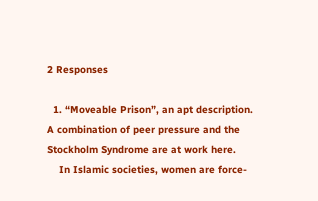2 Responses

  1. “Moveable Prison”, an apt description. A combination of peer pressure and the Stockholm Syndrome are at work here.
    In Islamic societies, women are force-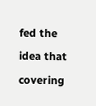fed the idea that covering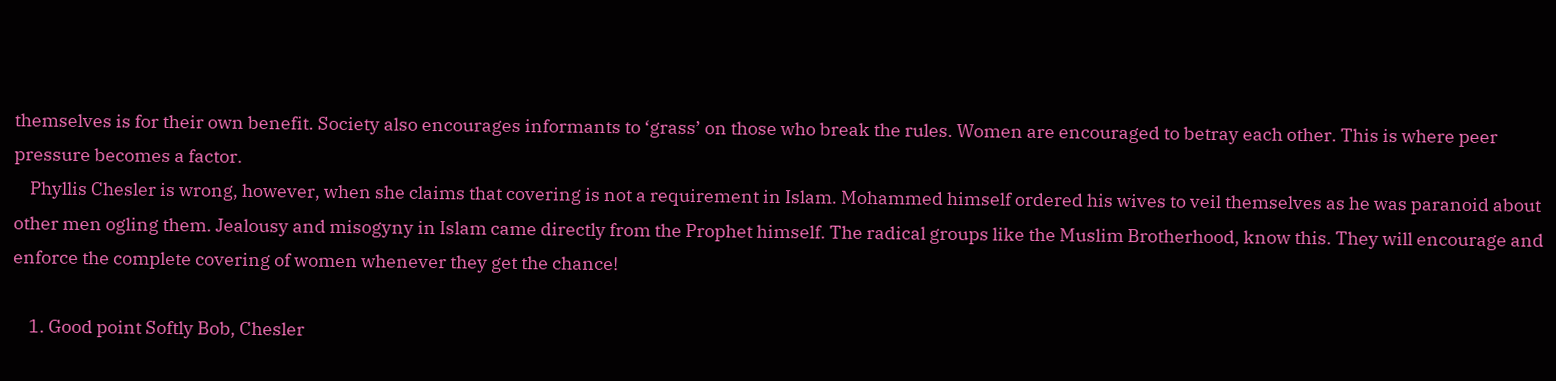themselves is for their own benefit. Society also encourages informants to ‘grass’ on those who break the rules. Women are encouraged to betray each other. This is where peer pressure becomes a factor.
    Phyllis Chesler is wrong, however, when she claims that covering is not a requirement in Islam. Mohammed himself ordered his wives to veil themselves as he was paranoid about other men ogling them. Jealousy and misogyny in Islam came directly from the Prophet himself. The radical groups like the Muslim Brotherhood, know this. They will encourage and enforce the complete covering of women whenever they get the chance!

    1. Good point Softly Bob, Chesler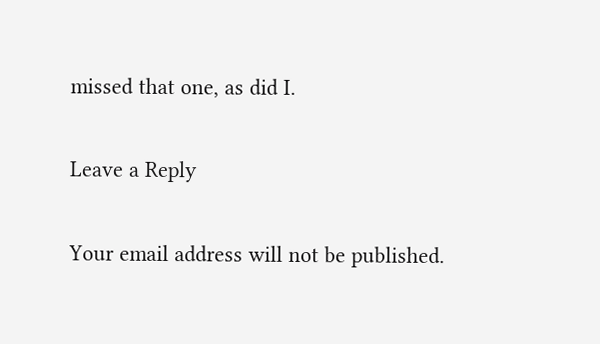missed that one, as did I.

Leave a Reply

Your email address will not be published.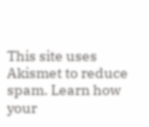This site uses Akismet to reduce spam. Learn how your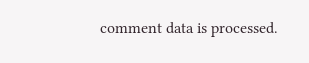comment data is processed.